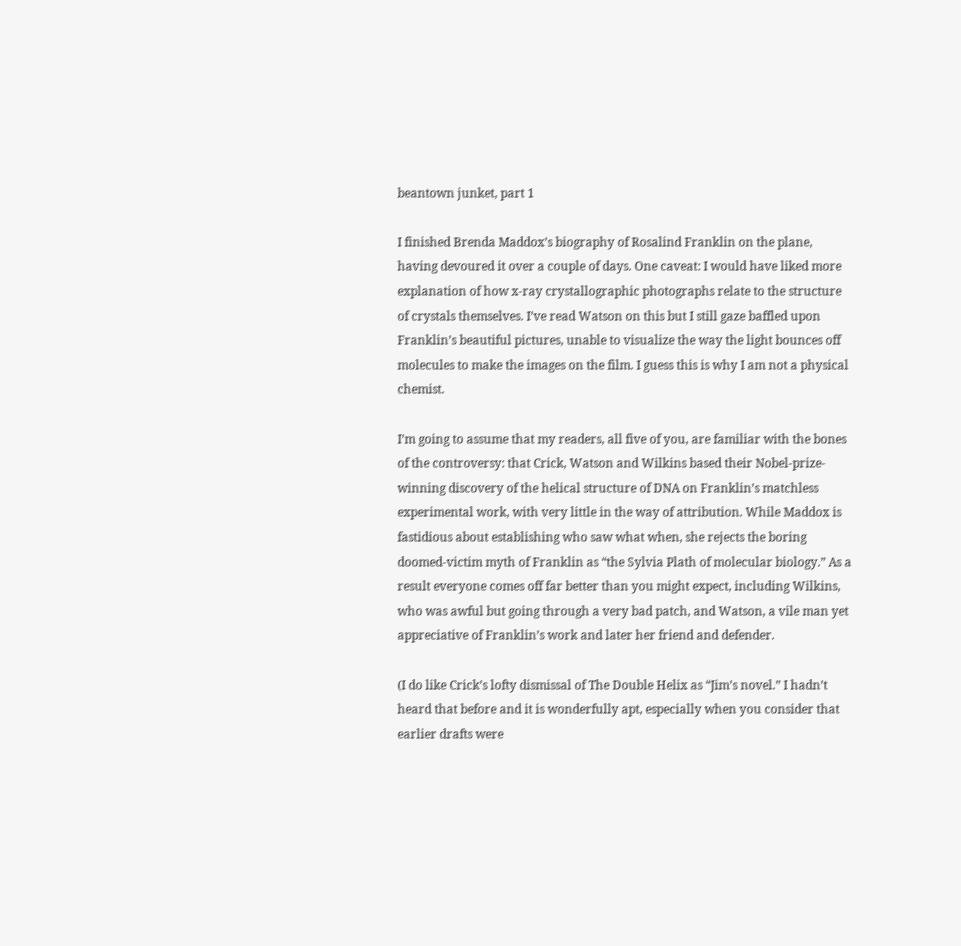beantown junket, part 1

I finished Brenda Maddox’s biography of Rosalind Franklin on the plane, having devoured it over a couple of days. One caveat: I would have liked more explanation of how x-ray crystallographic photographs relate to the structure of crystals themselves. I’ve read Watson on this but I still gaze baffled upon Franklin’s beautiful pictures, unable to visualize the way the light bounces off molecules to make the images on the film. I guess this is why I am not a physical chemist.

I’m going to assume that my readers, all five of you, are familiar with the bones of the controversy: that Crick, Watson and Wilkins based their Nobel-prize-winning discovery of the helical structure of DNA on Franklin’s matchless experimental work, with very little in the way of attribution. While Maddox is fastidious about establishing who saw what when, she rejects the boring doomed-victim myth of Franklin as “the Sylvia Plath of molecular biology.” As a result everyone comes off far better than you might expect, including Wilkins, who was awful but going through a very bad patch, and Watson, a vile man yet appreciative of Franklin’s work and later her friend and defender.

(I do like Crick’s lofty dismissal of The Double Helix as “Jim’s novel.” I hadn’t heard that before and it is wonderfully apt, especially when you consider that earlier drafts were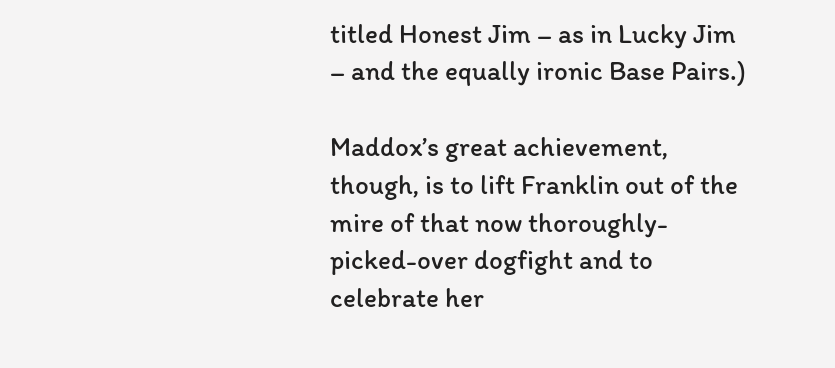titled Honest Jim – as in Lucky Jim – and the equally ironic Base Pairs.)

Maddox’s great achievement, though, is to lift Franklin out of the mire of that now thoroughly-picked-over dogfight and to celebrate her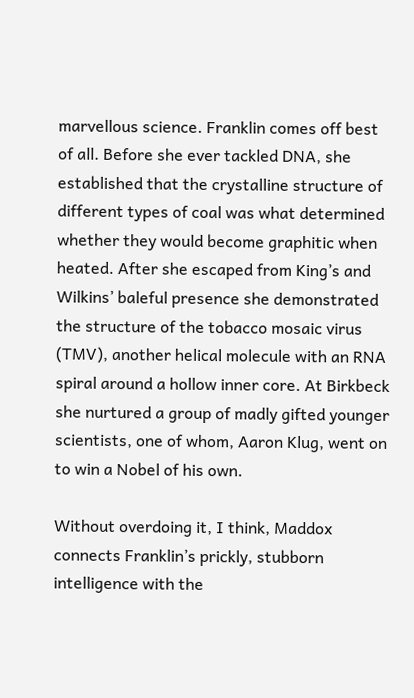marvellous science. Franklin comes off best of all. Before she ever tackled DNA, she established that the crystalline structure of different types of coal was what determined whether they would become graphitic when heated. After she escaped from King’s and Wilkins’ baleful presence she demonstrated the structure of the tobacco mosaic virus (TMV), another helical molecule with an RNA spiral around a hollow inner core. At Birkbeck she nurtured a group of madly gifted younger scientists, one of whom, Aaron Klug, went on to win a Nobel of his own.

Without overdoing it, I think, Maddox connects Franklin’s prickly, stubborn intelligence with the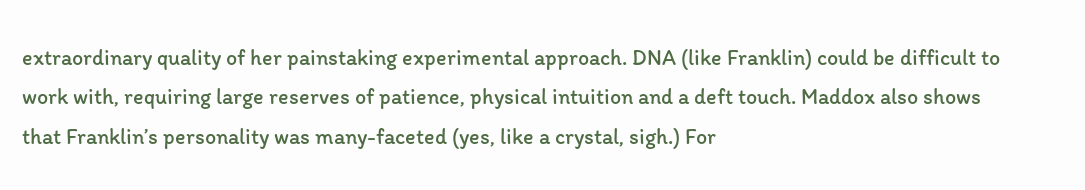extraordinary quality of her painstaking experimental approach. DNA (like Franklin) could be difficult to work with, requiring large reserves of patience, physical intuition and a deft touch. Maddox also shows that Franklin’s personality was many-faceted (yes, like a crystal, sigh.) For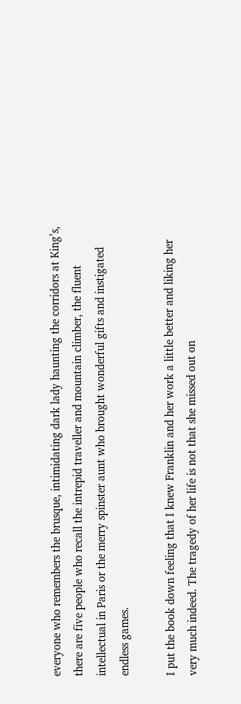everyone who remembers the brusque, intimidating dark lady haunting the corridors at King’s, there are five people who recall the intrepid traveller and mountain climber, the fluent intellectual in Paris or the merry spinster aunt who brought wonderful gifts and instigated endless games.

I put the book down feeling that I knew Franklin and her work a little better and liking her very much indeed. The tragedy of her life is not that she missed out on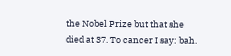the Nobel Prize but that she died at 37. To cancer I say: bah.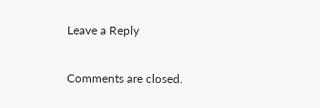Leave a Reply

Comments are closed.